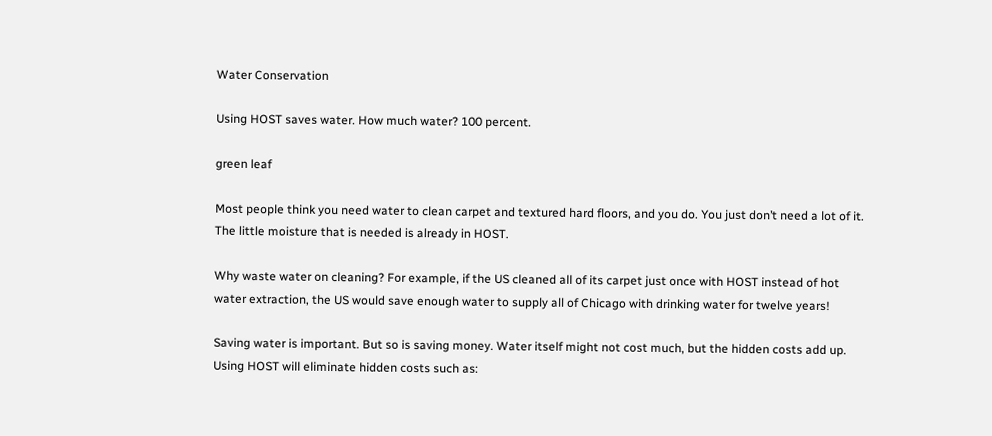Water Conservation

Using HOST saves water. How much water? 100 percent.

green leaf

Most people think you need water to clean carpet and textured hard floors, and you do. You just don’t need a lot of it. The little moisture that is needed is already in HOST.

Why waste water on cleaning? For example, if the US cleaned all of its carpet just once with HOST instead of hot water extraction, the US would save enough water to supply all of Chicago with drinking water for twelve years!

Saving water is important. But so is saving money. Water itself might not cost much, but the hidden costs add up. Using HOST will eliminate hidden costs such as: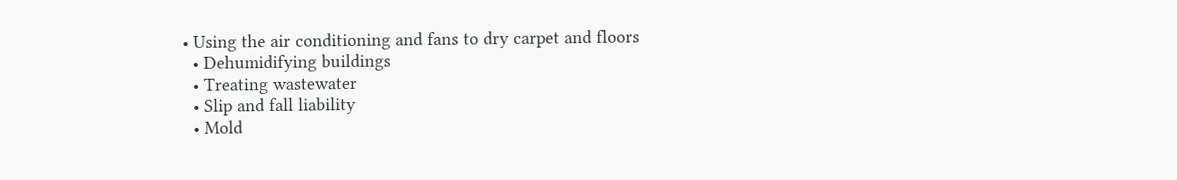• Using the air conditioning and fans to dry carpet and floors
  • Dehumidifying buildings
  • Treating wastewater
  • Slip and fall liability
  • Mold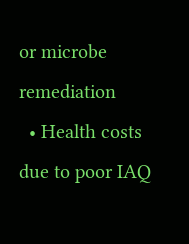or microbe remediation
  • Health costs due to poor IAQ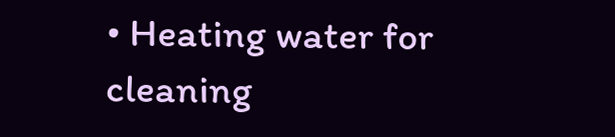• Heating water for cleaning